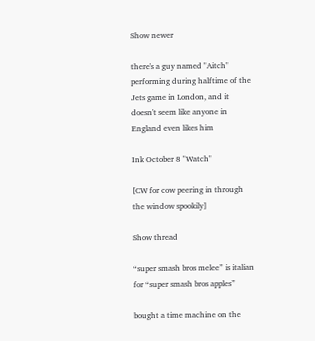Show newer

there's a guy named "Aitch" performing during halftime of the Jets game in London, and it doesn't seem like anyone in England even likes him

Ink October 8 "Watch"

[CW for cow peering in through the window spookily]

Show thread

“super smash bros melee” is italian for “super smash bros apples”

bought a time machine on the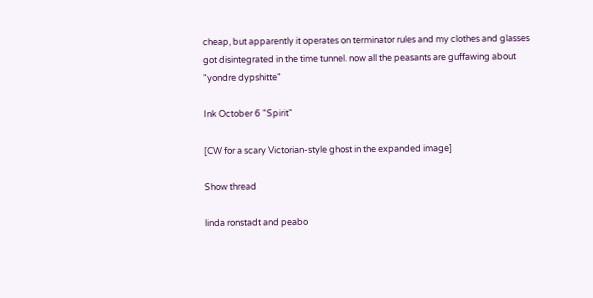cheap, but apparently it operates on terminator rules and my clothes and glasses got disintegrated in the time tunnel. now all the peasants are guffawing about "yondre dypshitte"

Ink October 6 "Spirit"

[CW for a scary Victorian-style ghost in the expanded image]

Show thread

linda ronstadt and peabo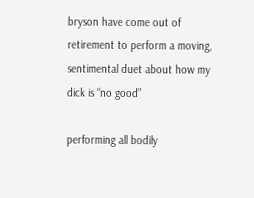bryson have come out of retirement to perform a moving, sentimental duet about how my dick is “no good”

performing all bodily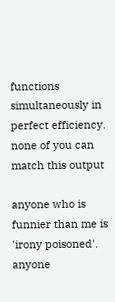functions simultaneously in perfect efficiency. none of you can match this output

anyone who is funnier than me is 'irony poisoned'. anyone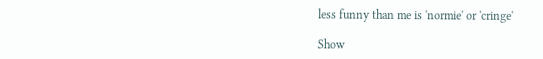less funny than me is 'normie' or 'cringe'

Show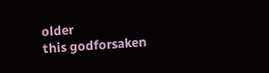older
this godforsaken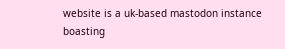website is a uk-based mastodon instance boasting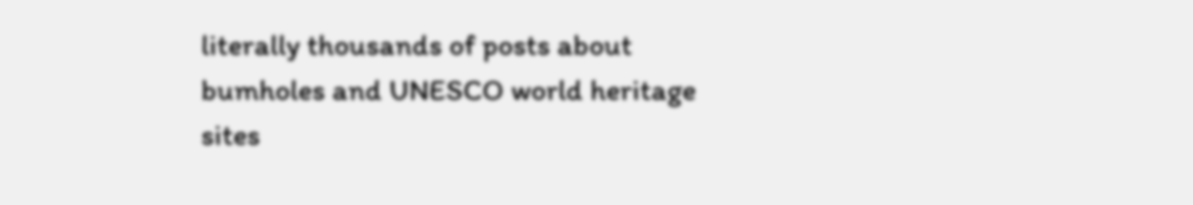literally thousands of posts about bumholes and UNESCO world heritage sites